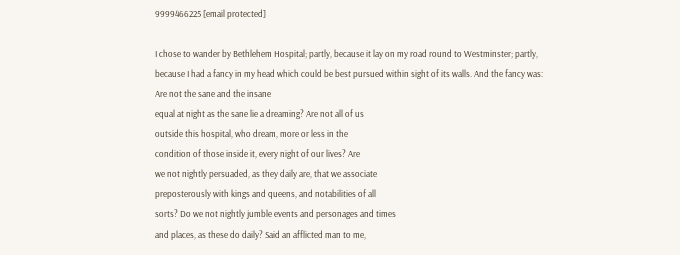9999466225 [email protected]

I chose to wander by Bethlehem Hospital; partly, because it lay on my road round to Westminster; partly, because I had a fancy in my head which could be best pursued within sight of its walls. And the fancy was: Are not the sane and the insane
equal at night as the sane lie a dreaming? Are not all of us
outside this hospital, who dream, more or less in the
condition of those inside it, every night of our lives? Are
we not nightly persuaded, as they daily are, that we associate
preposterously with kings and queens, and notabilities of all
sorts? Do we not nightly jumble events and personages and times
and places, as these do daily? Said an afflicted man to me,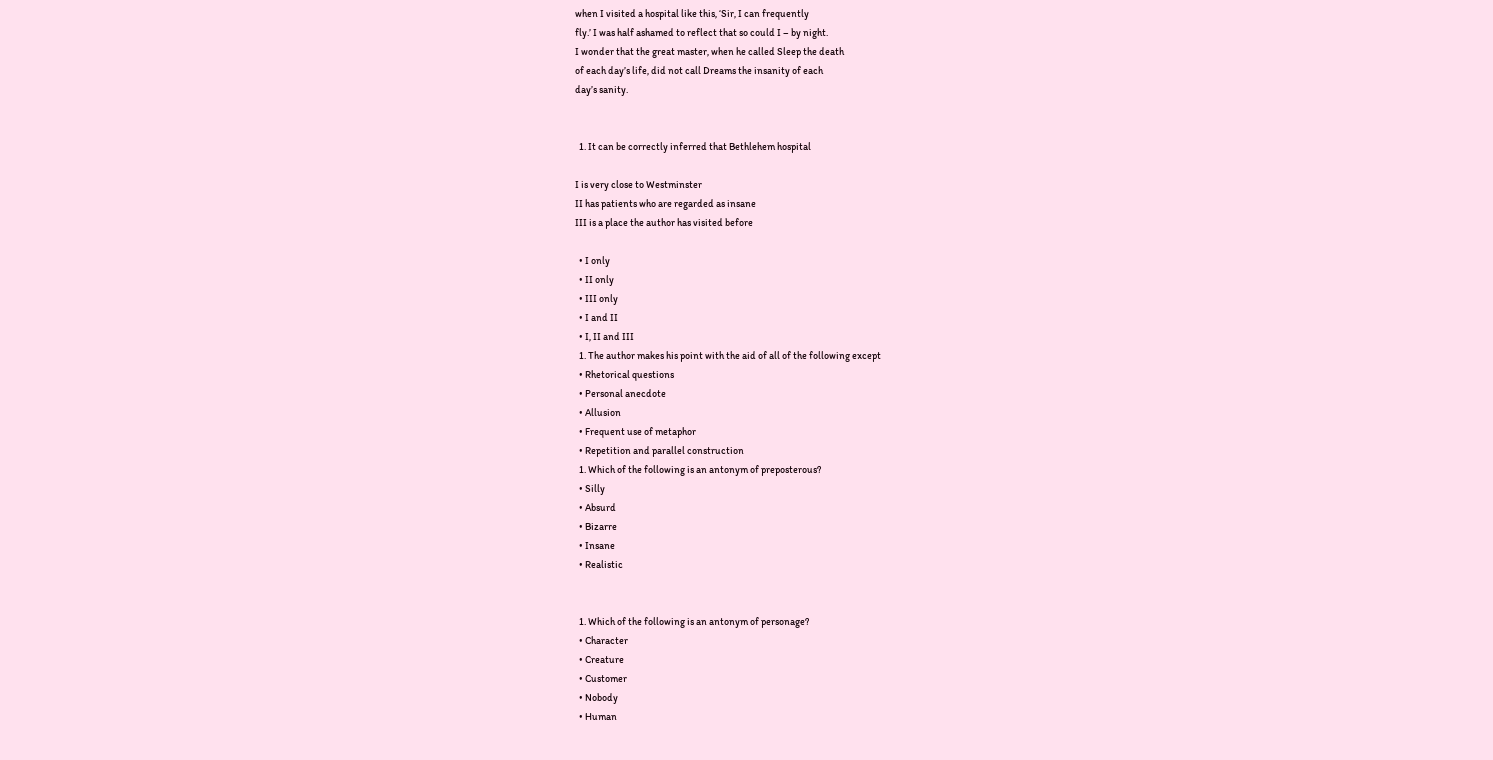when I visited a hospital like this, ‘Sir, I can frequently
fly.’ I was half ashamed to reflect that so could I – by night.
I wonder that the great master, when he called Sleep the death
of each day’s life, did not call Dreams the insanity of each
day’s sanity.


  1. It can be correctly inferred that Bethlehem hospital

I is very close to Westminster
II has patients who are regarded as insane
III is a place the author has visited before

  • I only
  • II only
  • III only
  • I and II
  • I, II and III
  1. The author makes his point with the aid of all of the following except
  • Rhetorical questions
  • Personal anecdote
  • Allusion
  • Frequent use of metaphor
  • Repetition and parallel construction
  1. Which of the following is an antonym of preposterous?
  • Silly
  • Absurd
  • Bizarre
  • Insane
  • Realistic


  1. Which of the following is an antonym of personage?
  • Character
  • Creature
  • Customer
  • Nobody
  • Human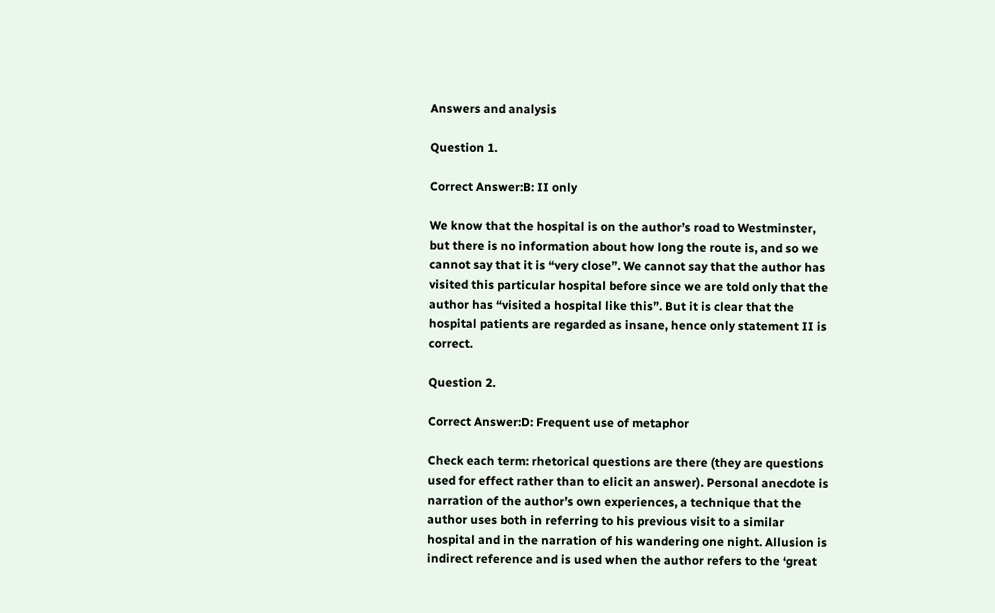Answers and analysis

Question 1.

Correct Answer:B: II only

We know that the hospital is on the author’s road to Westminster, but there is no information about how long the route is, and so we cannot say that it is “very close”. We cannot say that the author has visited this particular hospital before since we are told only that the author has “visited a hospital like this”. But it is clear that the hospital patients are regarded as insane, hence only statement II is correct.

Question 2.

Correct Answer:D: Frequent use of metaphor

Check each term: rhetorical questions are there (they are questions used for effect rather than to elicit an answer). Personal anecdote is narration of the author’s own experiences, a technique that the author uses both in referring to his previous visit to a similar hospital and in the narration of his wandering one night. Allusion is indirect reference and is used when the author refers to the ‘great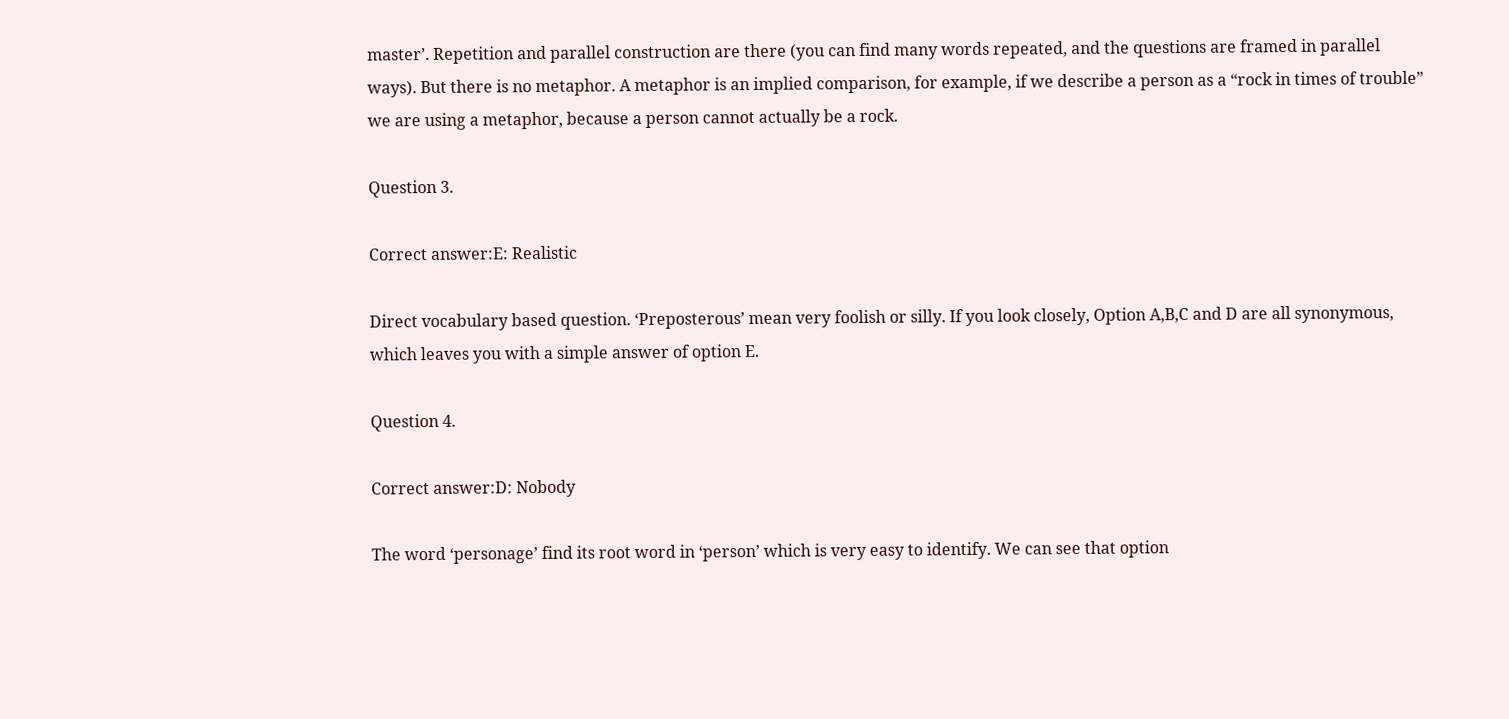master’. Repetition and parallel construction are there (you can find many words repeated, and the questions are framed in parallel ways). But there is no metaphor. A metaphor is an implied comparison, for example, if we describe a person as a “rock in times of trouble” we are using a metaphor, because a person cannot actually be a rock.

Question 3.

Correct answer:E: Realistic

Direct vocabulary based question. ‘Preposterous’ mean very foolish or silly. If you look closely, Option A,B,C and D are all synonymous, which leaves you with a simple answer of option E.

Question 4.

Correct answer:D: Nobody

The word ‘personage’ find its root word in ‘person’ which is very easy to identify. We can see that option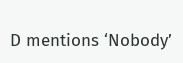D mentions ‘Nobody’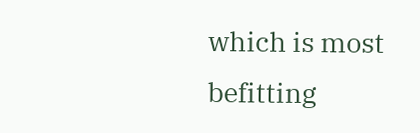which is most befitting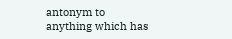antonym to anything which has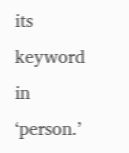its keyword in ‘person.’